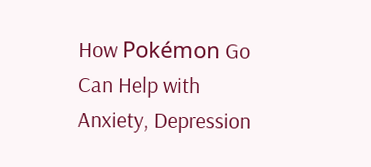How Pokémon Go Can Help with Anxiety, Depression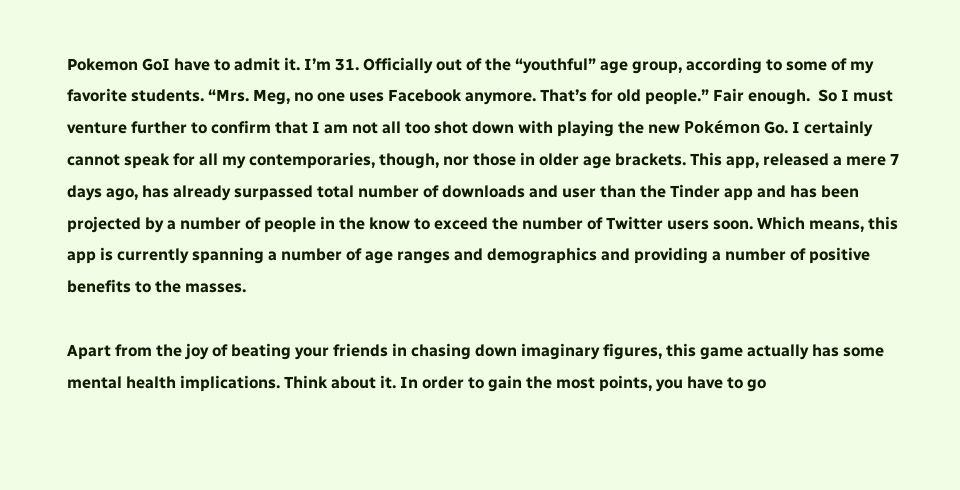Pokemon GoI have to admit it. I’m 31. Officially out of the “youthful” age group, according to some of my favorite students. “Mrs. Meg, no one uses Facebook anymore. That’s for old people.” Fair enough.  So I must venture further to confirm that I am not all too shot down with playing the new Pokémon Go. I certainly cannot speak for all my contemporaries, though, nor those in older age brackets. This app, released a mere 7 days ago, has already surpassed total number of downloads and user than the Tinder app and has been projected by a number of people in the know to exceed the number of Twitter users soon. Which means, this app is currently spanning a number of age ranges and demographics and providing a number of positive benefits to the masses.

Apart from the joy of beating your friends in chasing down imaginary figures, this game actually has some mental health implications. Think about it. In order to gain the most points, you have to go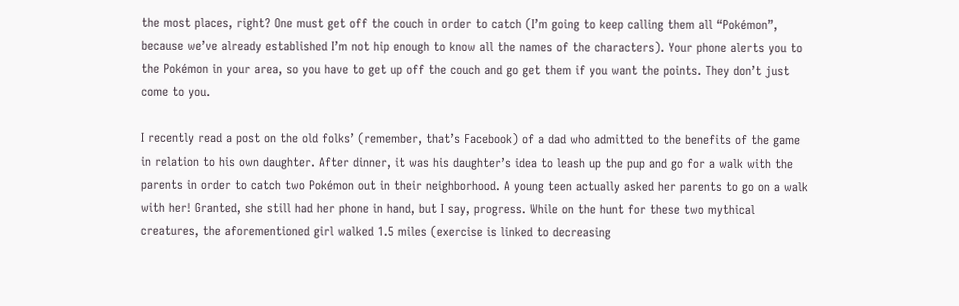the most places, right? One must get off the couch in order to catch (I’m going to keep calling them all “Pokémon”, because we’ve already established I’m not hip enough to know all the names of the characters). Your phone alerts you to the Pokémon in your area, so you have to get up off the couch and go get them if you want the points. They don’t just come to you.

I recently read a post on the old folks’ (remember, that’s Facebook) of a dad who admitted to the benefits of the game in relation to his own daughter. After dinner, it was his daughter’s idea to leash up the pup and go for a walk with the parents in order to catch two Pokémon out in their neighborhood. A young teen actually asked her parents to go on a walk with her! Granted, she still had her phone in hand, but I say, progress. While on the hunt for these two mythical creatures, the aforementioned girl walked 1.5 miles (exercise is linked to decreasing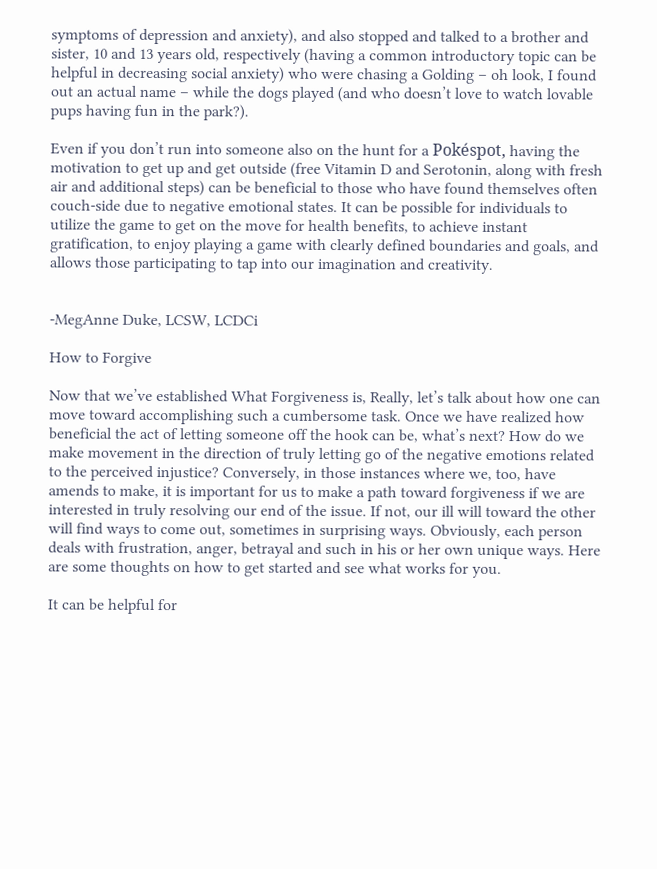symptoms of depression and anxiety), and also stopped and talked to a brother and sister, 10 and 13 years old, respectively (having a common introductory topic can be helpful in decreasing social anxiety) who were chasing a Golding – oh look, I found out an actual name – while the dogs played (and who doesn’t love to watch lovable pups having fun in the park?).

Even if you don’t run into someone also on the hunt for a Pokéspot, having the motivation to get up and get outside (free Vitamin D and Serotonin, along with fresh air and additional steps) can be beneficial to those who have found themselves often couch-side due to negative emotional states. It can be possible for individuals to utilize the game to get on the move for health benefits, to achieve instant gratification, to enjoy playing a game with clearly defined boundaries and goals, and allows those participating to tap into our imagination and creativity.


-MegAnne Duke, LCSW, LCDCi

How to Forgive

Now that we’ve established What Forgiveness is, Really, let’s talk about how one can move toward accomplishing such a cumbersome task. Once we have realized how beneficial the act of letting someone off the hook can be, what’s next? How do we make movement in the direction of truly letting go of the negative emotions related to the perceived injustice? Conversely, in those instances where we, too, have amends to make, it is important for us to make a path toward forgiveness if we are interested in truly resolving our end of the issue. If not, our ill will toward the other will find ways to come out, sometimes in surprising ways. Obviously, each person deals with frustration, anger, betrayal and such in his or her own unique ways. Here are some thoughts on how to get started and see what works for you.

It can be helpful for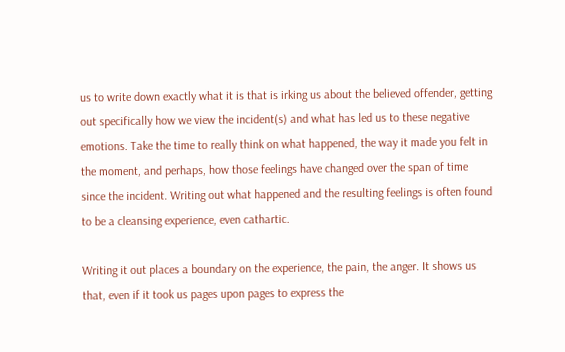us to write down exactly what it is that is irking us about the believed offender, getting out specifically how we view the incident(s) and what has led us to these negative emotions. Take the time to really think on what happened, the way it made you felt in the moment, and perhaps, how those feelings have changed over the span of time since the incident. Writing out what happened and the resulting feelings is often found to be a cleansing experience, even cathartic.

Writing it out places a boundary on the experience, the pain, the anger. It shows us that, even if it took us pages upon pages to express the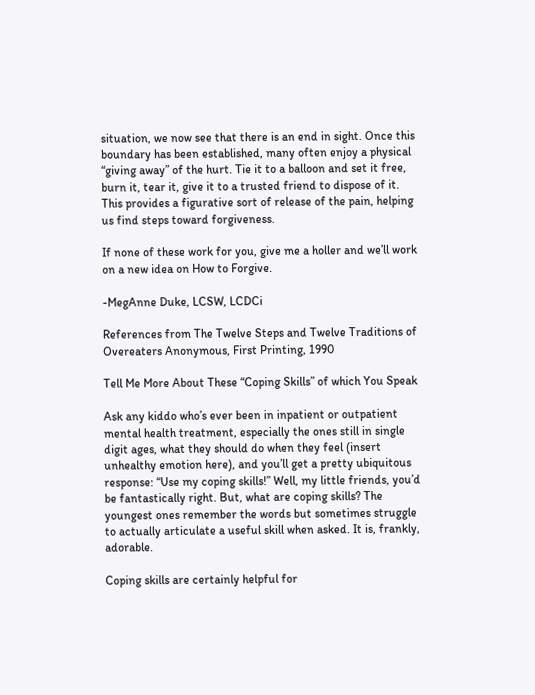situation, we now see that there is an end in sight. Once this boundary has been established, many often enjoy a physical “giving away” of the hurt. Tie it to a balloon and set it free, burn it, tear it, give it to a trusted friend to dispose of it. This provides a figurative sort of release of the pain, helping us find steps toward forgiveness.

If none of these work for you, give me a holler and we’ll work on a new idea on How to Forgive.

-MegAnne Duke, LCSW, LCDCi

References from The Twelve Steps and Twelve Traditions of Overeaters Anonymous, First Printing, 1990

Tell Me More About These “Coping Skills” of which You Speak

Ask any kiddo who’s ever been in inpatient or outpatient mental health treatment, especially the ones still in single digit ages, what they should do when they feel (insert unhealthy emotion here), and you’ll get a pretty ubiquitous response: “Use my coping skills!” Well, my little friends, you’d be fantastically right. But, what are coping skills? The youngest ones remember the words but sometimes struggle to actually articulate a useful skill when asked. It is, frankly, adorable.

Coping skills are certainly helpful for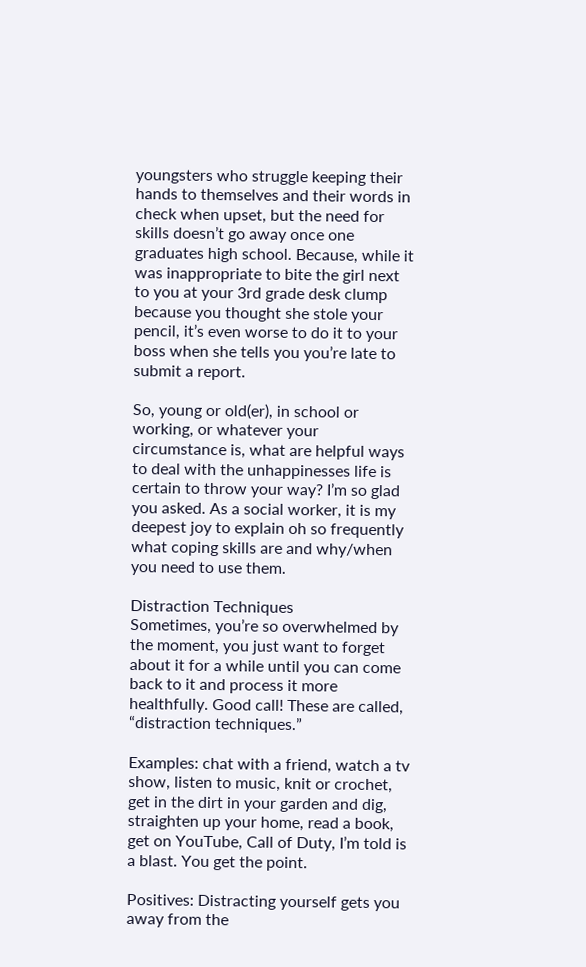youngsters who struggle keeping their hands to themselves and their words in check when upset, but the need for skills doesn’t go away once one graduates high school. Because, while it was inappropriate to bite the girl next to you at your 3rd grade desk clump because you thought she stole your pencil, it’s even worse to do it to your boss when she tells you you’re late to submit a report.

So, young or old(er), in school or working, or whatever your circumstance is, what are helpful ways to deal with the unhappinesses life is certain to throw your way? I’m so glad you asked. As a social worker, it is my deepest joy to explain oh so frequently what coping skills are and why/when you need to use them.

Distraction Techniques
Sometimes, you’re so overwhelmed by the moment, you just want to forget about it for a while until you can come back to it and process it more healthfully. Good call! These are called, “distraction techniques.”

Examples: chat with a friend, watch a tv show, listen to music, knit or crochet, get in the dirt in your garden and dig, straighten up your home, read a book, get on YouTube, Call of Duty, I’m told is a blast. You get the point.

Positives: Distracting yourself gets you away from the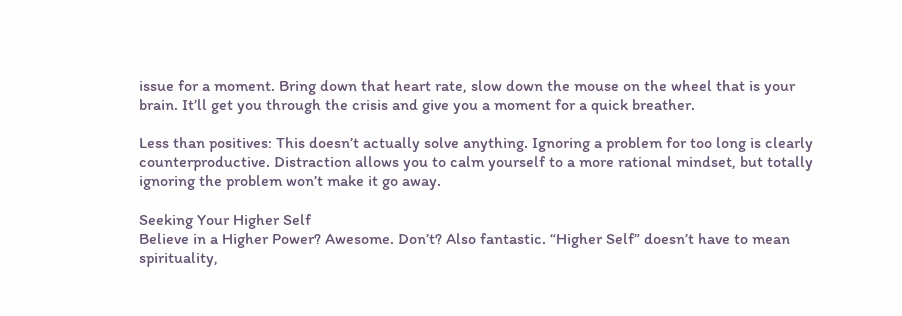issue for a moment. Bring down that heart rate, slow down the mouse on the wheel that is your brain. It’ll get you through the crisis and give you a moment for a quick breather.

Less than positives: This doesn’t actually solve anything. Ignoring a problem for too long is clearly counterproductive. Distraction allows you to calm yourself to a more rational mindset, but totally ignoring the problem won’t make it go away.

Seeking Your Higher Self
Believe in a Higher Power? Awesome. Don’t? Also fantastic. “Higher Self” doesn’t have to mean spirituality,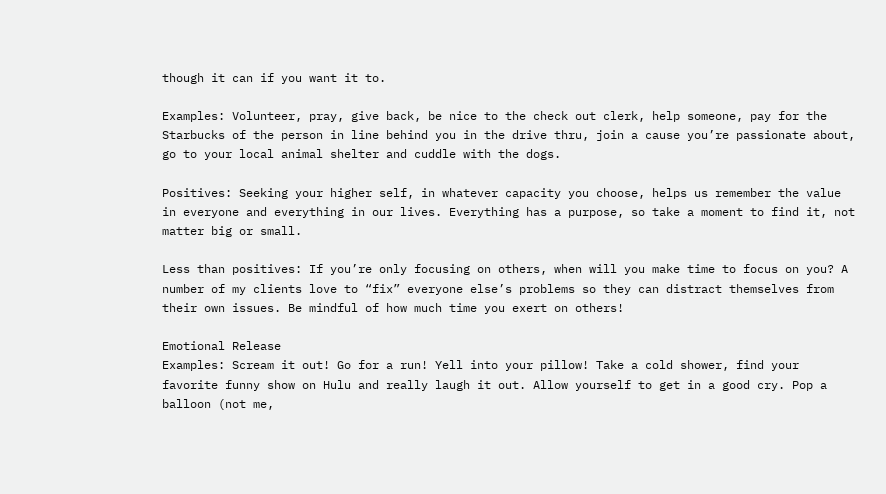though it can if you want it to.

Examples: Volunteer, pray, give back, be nice to the check out clerk, help someone, pay for the Starbucks of the person in line behind you in the drive thru, join a cause you’re passionate about, go to your local animal shelter and cuddle with the dogs.

Positives: Seeking your higher self, in whatever capacity you choose, helps us remember the value in everyone and everything in our lives. Everything has a purpose, so take a moment to find it, not matter big or small.

Less than positives: If you’re only focusing on others, when will you make time to focus on you? A number of my clients love to “fix” everyone else’s problems so they can distract themselves from their own issues. Be mindful of how much time you exert on others!

Emotional Release
Examples: Scream it out! Go for a run! Yell into your pillow! Take a cold shower, find your favorite funny show on Hulu and really laugh it out. Allow yourself to get in a good cry. Pop a balloon (not me,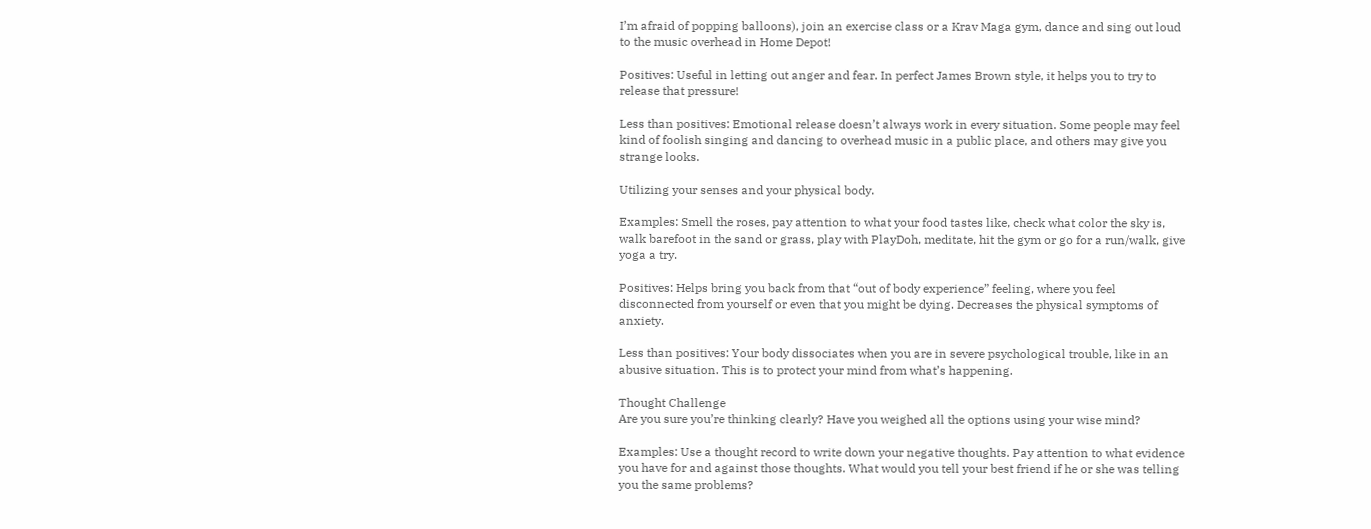I’m afraid of popping balloons), join an exercise class or a Krav Maga gym, dance and sing out loud to the music overhead in Home Depot!

Positives: Useful in letting out anger and fear. In perfect James Brown style, it helps you to try to release that pressure!

Less than positives: Emotional release doesn’t always work in every situation. Some people may feel kind of foolish singing and dancing to overhead music in a public place, and others may give you strange looks.

Utilizing your senses and your physical body.

Examples: Smell the roses, pay attention to what your food tastes like, check what color the sky is, walk barefoot in the sand or grass, play with PlayDoh, meditate, hit the gym or go for a run/walk, give yoga a try.

Positives: Helps bring you back from that “out of body experience” feeling, where you feel disconnected from yourself or even that you might be dying. Decreases the physical symptoms of anxiety.

Less than positives: Your body dissociates when you are in severe psychological trouble, like in an abusive situation. This is to protect your mind from what’s happening.

Thought Challenge
Are you sure you’re thinking clearly? Have you weighed all the options using your wise mind?

Examples: Use a thought record to write down your negative thoughts. Pay attention to what evidence you have for and against those thoughts. What would you tell your best friend if he or she was telling you the same problems?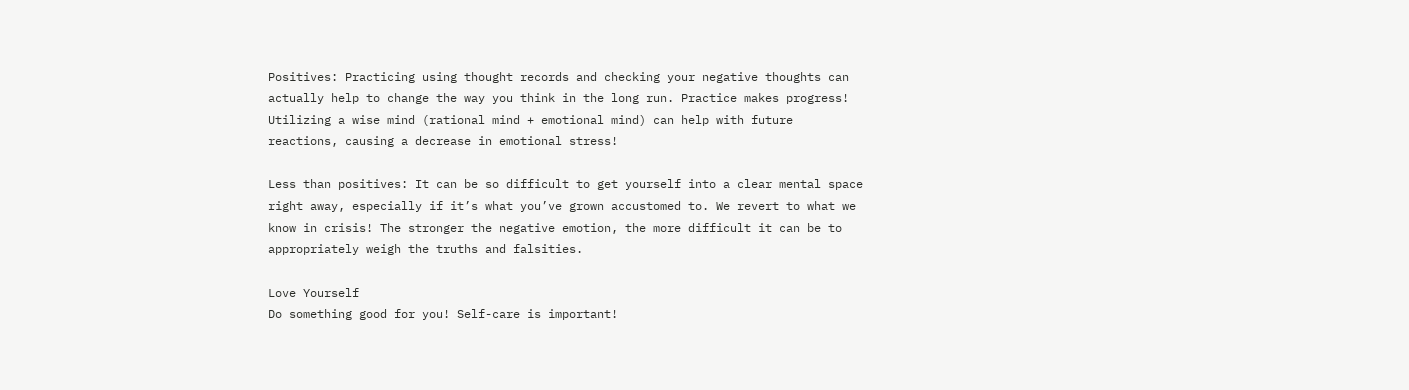Positives: Practicing using thought records and checking your negative thoughts can actually help to change the way you think in the long run. Practice makes progress! Utilizing a wise mind (rational mind + emotional mind) can help with future reactions, causing a decrease in emotional stress!

Less than positives: It can be so difficult to get yourself into a clear mental space right away, especially if it’s what you’ve grown accustomed to. We revert to what we know in crisis! The stronger the negative emotion, the more difficult it can be to appropriately weigh the truths and falsities.

Love Yourself
Do something good for you! Self-care is important!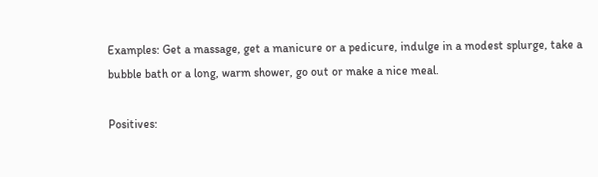Examples: Get a massage, get a manicure or a pedicure, indulge in a modest splurge, take a bubble bath or a long, warm shower, go out or make a nice meal.

Positives: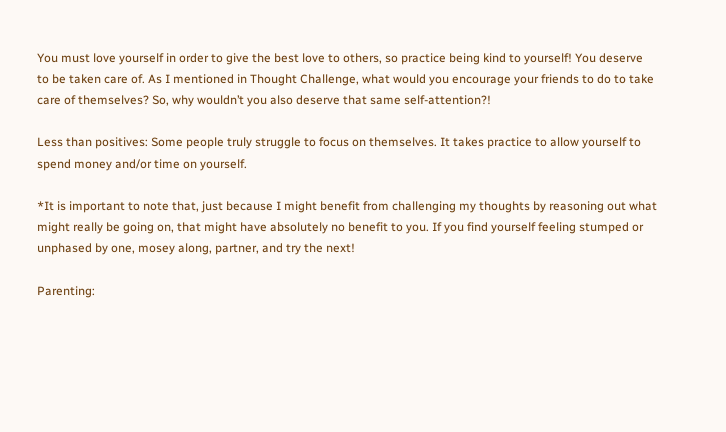You must love yourself in order to give the best love to others, so practice being kind to yourself! You deserve to be taken care of. As I mentioned in Thought Challenge, what would you encourage your friends to do to take care of themselves? So, why wouldn’t you also deserve that same self-attention?!

Less than positives: Some people truly struggle to focus on themselves. It takes practice to allow yourself to spend money and/or time on yourself.

*It is important to note that, just because I might benefit from challenging my thoughts by reasoning out what might really be going on, that might have absolutely no benefit to you. If you find yourself feeling stumped or unphased by one, mosey along, partner, and try the next!

Parenting: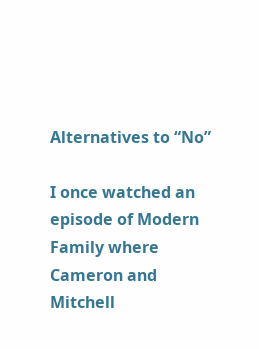Alternatives to “No”

I once watched an episode of Modern Family where Cameron and Mitchell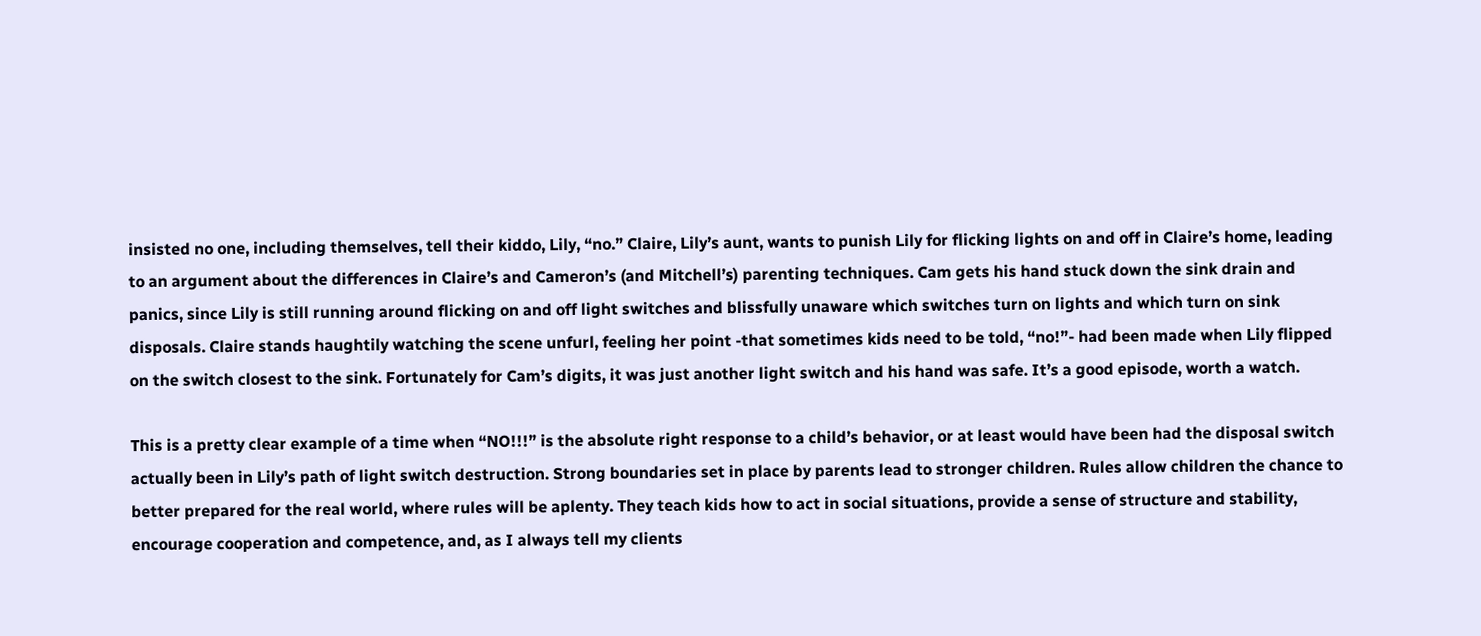insisted no one, including themselves, tell their kiddo, Lily, “no.” Claire, Lily’s aunt, wants to punish Lily for flicking lights on and off in Claire’s home, leading to an argument about the differences in Claire’s and Cameron’s (and Mitchell’s) parenting techniques. Cam gets his hand stuck down the sink drain and panics, since Lily is still running around flicking on and off light switches and blissfully unaware which switches turn on lights and which turn on sink disposals. Claire stands haughtily watching the scene unfurl, feeling her point -that sometimes kids need to be told, “no!”- had been made when Lily flipped on the switch closest to the sink. Fortunately for Cam’s digits, it was just another light switch and his hand was safe. It’s a good episode, worth a watch.

This is a pretty clear example of a time when “NO!!!” is the absolute right response to a child’s behavior, or at least would have been had the disposal switch actually been in Lily’s path of light switch destruction. Strong boundaries set in place by parents lead to stronger children. Rules allow children the chance to better prepared for the real world, where rules will be aplenty. They teach kids how to act in social situations, provide a sense of structure and stability, encourage cooperation and competence, and, as I always tell my clients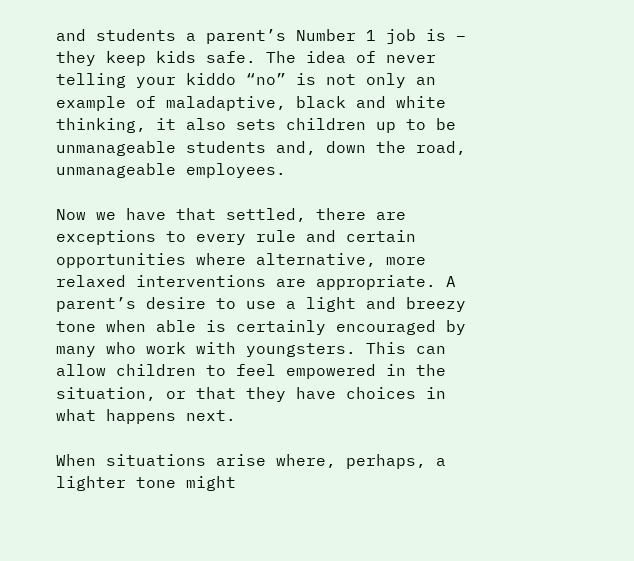and students a parent’s Number 1 job is – they keep kids safe. The idea of never telling your kiddo “no” is not only an example of maladaptive, black and white thinking, it also sets children up to be unmanageable students and, down the road, unmanageable employees.

Now we have that settled, there are exceptions to every rule and certain opportunities where alternative, more relaxed interventions are appropriate. A parent’s desire to use a light and breezy tone when able is certainly encouraged by many who work with youngsters. This can allow children to feel empowered in the situation, or that they have choices in what happens next.

When situations arise where, perhaps, a lighter tone might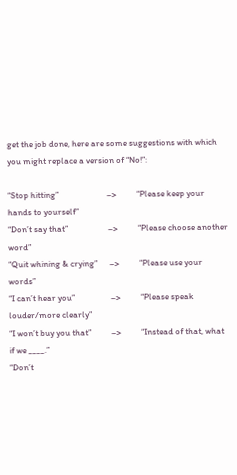get the job done, here are some suggestions with which you might replace a version of “No!”:

“Stop hitting”                        –>          “Please keep your hands to yourself”
“Don’t say that”                    –>          “Please choose another word”
“Quit whining & crying”      –>          “Please use your words”
“I can’t hear you”                  –>          “Please speak louder/more clearly”
“I won’t buy you that”          –>          “Instead of that, what if we ____.”
“Don’t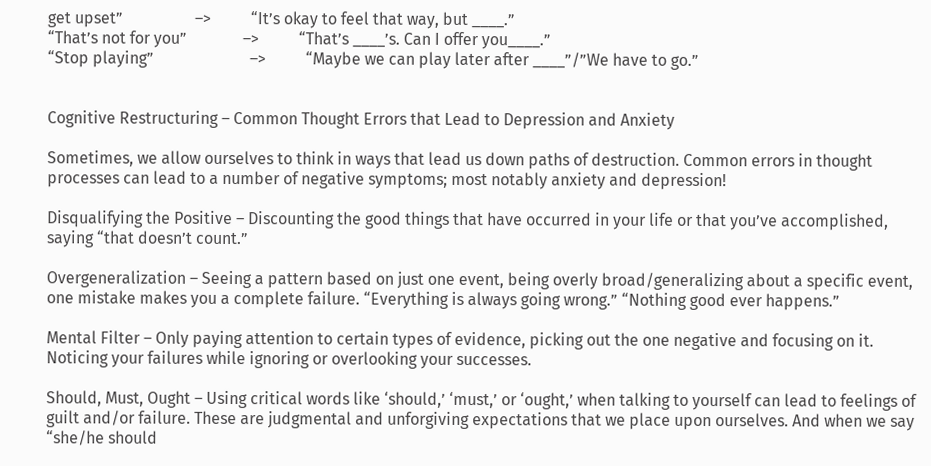get upset”                  –>          “It’s okay to feel that way, but ____.”
“That’s not for you”              –>          “That’s ____’s. Can I offer you____.”
“Stop playing”                        –>          “Maybe we can play later after ____”/”We have to go.”


Cognitive Restructuring – Common Thought Errors that Lead to Depression and Anxiety

Sometimes, we allow ourselves to think in ways that lead us down paths of destruction. Common errors in thought processes can lead to a number of negative symptoms; most notably anxiety and depression!

Disqualifying the Positive – Discounting the good things that have occurred in your life or that you’ve accomplished, saying “that doesn’t count.”

Overgeneralization – Seeing a pattern based on just one event, being overly broad/generalizing about a specific event, one mistake makes you a complete failure. “Everything is always going wrong.” “Nothing good ever happens.”

Mental Filter – Only paying attention to certain types of evidence, picking out the one negative and focusing on it. Noticing your failures while ignoring or overlooking your successes.

Should, Must, Ought – Using critical words like ‘should,’ ‘must,’ or ‘ought,’ when talking to yourself can lead to feelings of guilt and/or failure. These are judgmental and unforgiving expectations that we place upon ourselves. And when we say “she/he should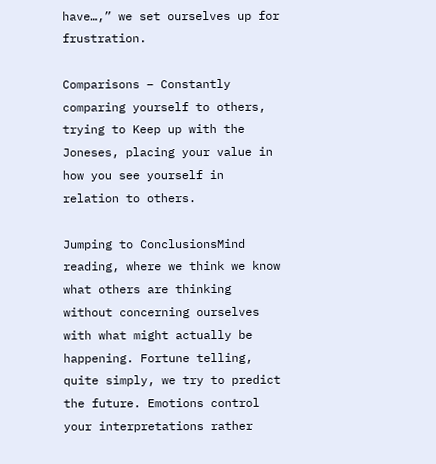have…,” we set ourselves up for frustration.

Comparisons – Constantly comparing yourself to others, trying to Keep up with the Joneses, placing your value in how you see yourself in relation to others.

Jumping to ConclusionsMind reading, where we think we know what others are thinking without concerning ourselves with what might actually be happening. Fortune telling, quite simply, we try to predict the future. Emotions control your interpretations rather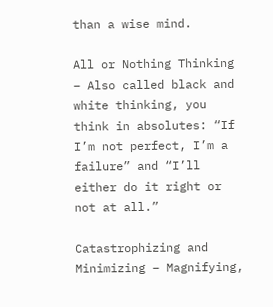than a wise mind.

All or Nothing Thinking – Also called black and white thinking, you think in absolutes: “If I’m not perfect, I’m a failure” and “I’ll either do it right or not at all.”

Catastrophizing and Minimizing – Magnifying,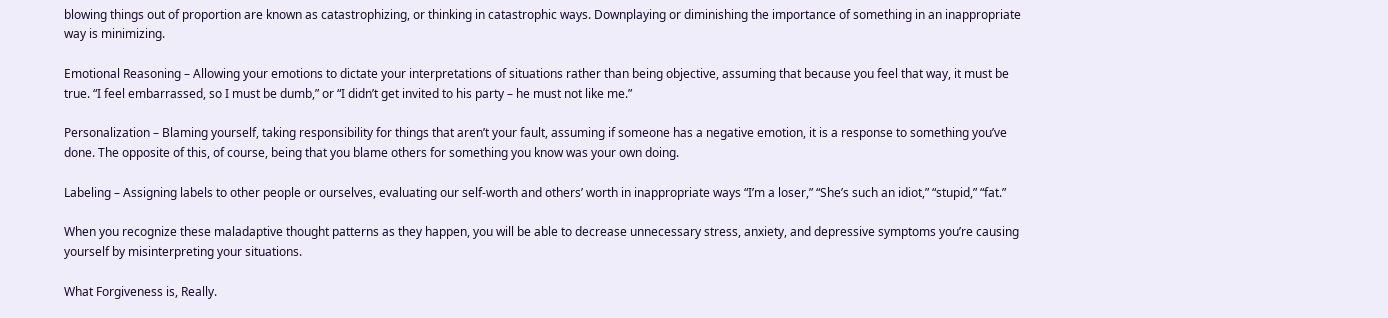blowing things out of proportion are known as catastrophizing, or thinking in catastrophic ways. Downplaying or diminishing the importance of something in an inappropriate way is minimizing.

Emotional Reasoning – Allowing your emotions to dictate your interpretations of situations rather than being objective, assuming that because you feel that way, it must be true. “I feel embarrassed, so I must be dumb,” or “I didn’t get invited to his party – he must not like me.”

Personalization – Blaming yourself, taking responsibility for things that aren’t your fault, assuming if someone has a negative emotion, it is a response to something you’ve done. The opposite of this, of course, being that you blame others for something you know was your own doing.

Labeling – Assigning labels to other people or ourselves, evaluating our self-worth and others’ worth in inappropriate ways “I’m a loser,” “She’s such an idiot,” “stupid,” “fat.”

When you recognize these maladaptive thought patterns as they happen, you will be able to decrease unnecessary stress, anxiety, and depressive symptoms you’re causing yourself by misinterpreting your situations.

What Forgiveness is, Really.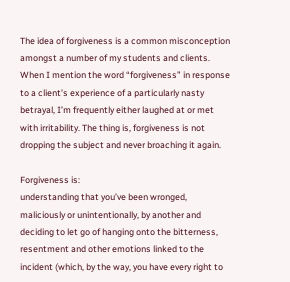The idea of forgiveness is a common misconception amongst a number of my students and clients. When I mention the word “forgiveness” in response to a client’s experience of a particularly nasty betrayal, I’m frequently either laughed at or met with irritability. The thing is, forgiveness is not dropping the subject and never broaching it again.

Forgiveness is:
understanding that you’ve been wronged, maliciously or unintentionally, by another and deciding to let go of hanging onto the bitterness, resentment and other emotions linked to the incident (which, by the way, you have every right to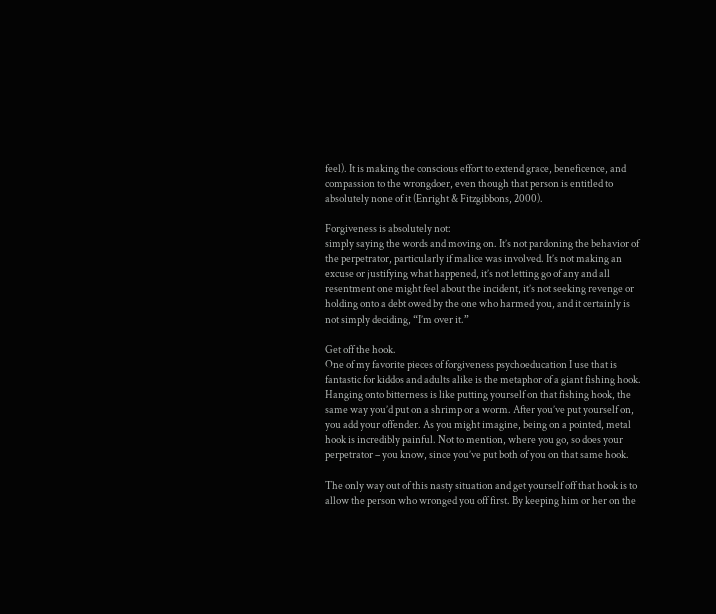feel). It is making the conscious effort to extend grace, beneficence, and compassion to the wrongdoer, even though that person is entitled to absolutely none of it (Enright & Fitzgibbons, 2000).

Forgiveness is absolutely not:
simply saying the words and moving on. It’s not pardoning the behavior of the perpetrator, particularly if malice was involved. It’s not making an excuse or justifying what happened, it’s not letting go of any and all resentment one might feel about the incident, it’s not seeking revenge or holding onto a debt owed by the one who harmed you, and it certainly is not simply deciding, “I’m over it.”

Get off the hook.
One of my favorite pieces of forgiveness psychoeducation I use that is fantastic for kiddos and adults alike is the metaphor of a giant fishing hook. Hanging onto bitterness is like putting yourself on that fishing hook, the same way you’d put on a shrimp or a worm. After you’ve put yourself on, you add your offender. As you might imagine, being on a pointed, metal hook is incredibly painful. Not to mention, where you go, so does your perpetrator – you know, since you’ve put both of you on that same hook.

The only way out of this nasty situation and get yourself off that hook is to allow the person who wronged you off first. By keeping him or her on the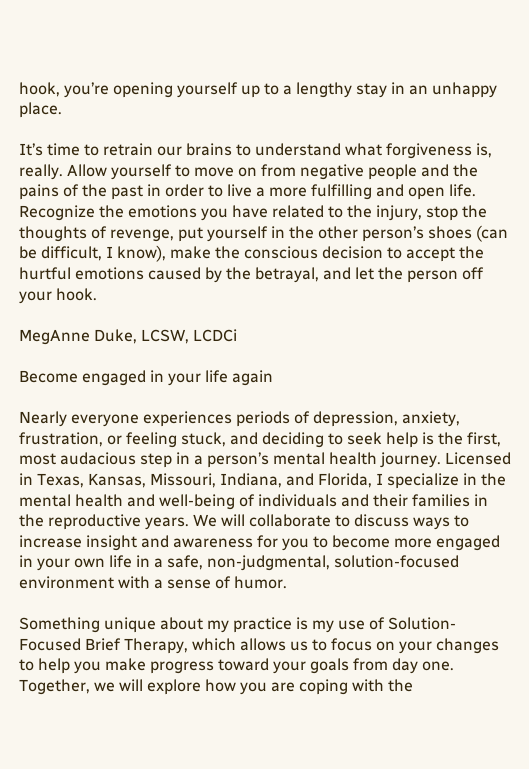hook, you’re opening yourself up to a lengthy stay in an unhappy place.

It’s time to retrain our brains to understand what forgiveness is, really. Allow yourself to move on from negative people and the pains of the past in order to live a more fulfilling and open life. Recognize the emotions you have related to the injury, stop the thoughts of revenge, put yourself in the other person’s shoes (can be difficult, I know), make the conscious decision to accept the hurtful emotions caused by the betrayal, and let the person off your hook.

MegAnne Duke, LCSW, LCDCi

Become engaged in your life again

Nearly everyone experiences periods of depression, anxiety, frustration, or feeling stuck, and deciding to seek help is the first, most audacious step in a person’s mental health journey. Licensed in Texas, Kansas, Missouri, Indiana, and Florida, I specialize in the mental health and well-being of individuals and their families in the reproductive years. We will collaborate to discuss ways to increase insight and awareness for you to become more engaged in your own life in a safe, non-judgmental, solution-focused environment with a sense of humor.

Something unique about my practice is my use of Solution-Focused Brief Therapy, which allows us to focus on your changes to help you make progress toward your goals from day one. Together, we will explore how you are coping with the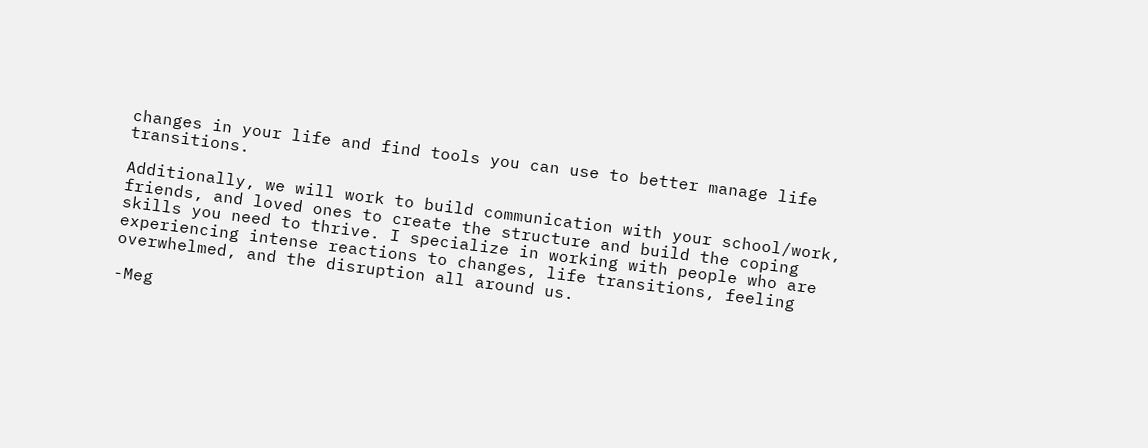changes in your life and find tools you can use to better manage life transitions.

Additionally, we will work to build communication with your school/work, friends, and loved ones to create the structure and build the coping skills you need to thrive. I specialize in working with people who are experiencing intense reactions to changes, life transitions, feeling overwhelmed, and the disruption all around us.

-Meg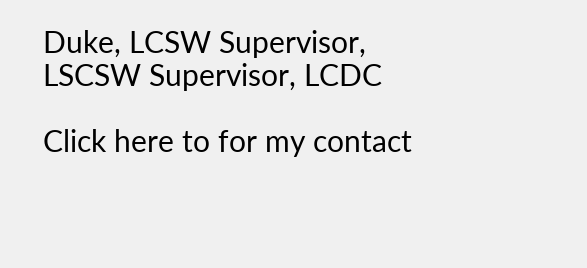Duke, LCSW Supervisor, LSCSW Supervisor, LCDC

Click here to for my contact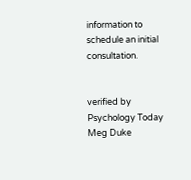information to schedule an initial consultation.


verified by Psychology Today Meg Duke